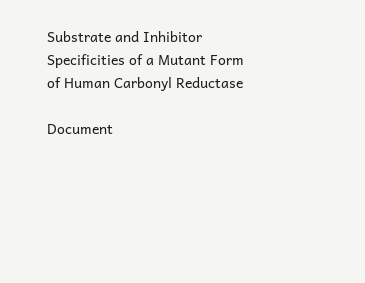Substrate and Inhibitor Specificities of a Mutant Form of Human Carbonyl Reductase

Document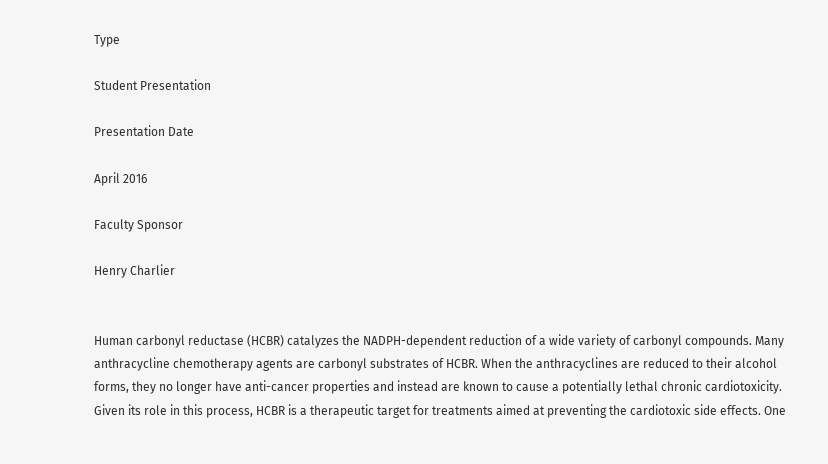Type

Student Presentation

Presentation Date

April 2016

Faculty Sponsor

Henry Charlier


Human carbonyl reductase (HCBR) catalyzes the NADPH-dependent reduction of a wide variety of carbonyl compounds. Many anthracycline chemotherapy agents are carbonyl substrates of HCBR. When the anthracyclines are reduced to their alcohol forms, they no longer have anti-cancer properties and instead are known to cause a potentially lethal chronic cardiotoxicity. Given its role in this process, HCBR is a therapeutic target for treatments aimed at preventing the cardiotoxic side effects. One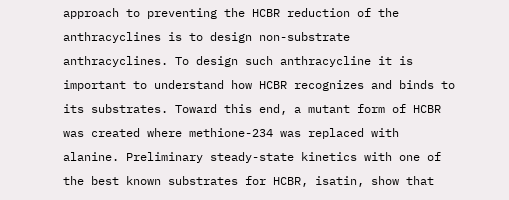approach to preventing the HCBR reduction of the anthracyclines is to design non-substrate anthracyclines. To design such anthracycline it is important to understand how HCBR recognizes and binds to its substrates. Toward this end, a mutant form of HCBR was created where methione-234 was replaced with alanine. Preliminary steady-state kinetics with one of the best known substrates for HCBR, isatin, show that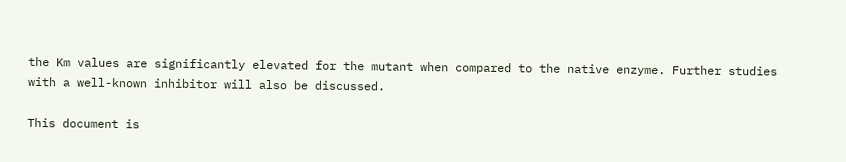the Km values are significantly elevated for the mutant when compared to the native enzyme. Further studies with a well-known inhibitor will also be discussed.

This document is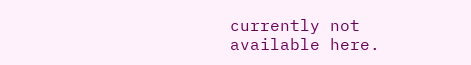currently not available here.